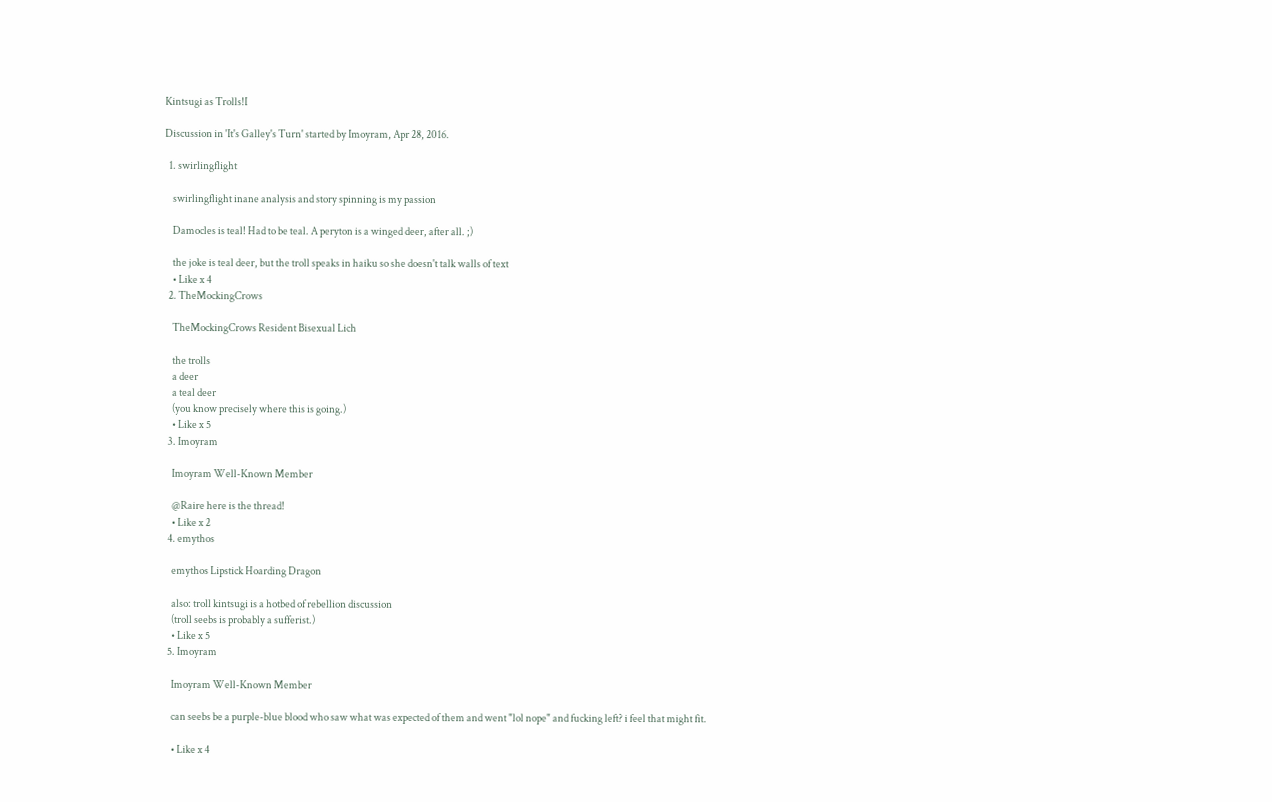Kintsugi as Trolls!I

Discussion in 'It's Galley's Turn' started by Imoyram, Apr 28, 2016.

  1. swirlingflight

    swirlingflight inane analysis and story spinning is my passion

    Damocles is teal! Had to be teal. A peryton is a winged deer, after all. ;)

    the joke is teal deer, but the troll speaks in haiku so she doesn't talk walls of text
    • Like x 4
  2. TheMockingCrows

    TheMockingCrows Resident Bisexual Lich

    the trolls
    a deer
    a teal deer
    (you know precisely where this is going.)
    • Like x 5
  3. Imoyram

    Imoyram Well-Known Member

    @Raire here is the thread!
    • Like x 2
  4. emythos

    emythos Lipstick Hoarding Dragon

    also: troll kintsugi is a hotbed of rebellion discussion
    (troll seebs is probably a sufferist.)
    • Like x 5
  5. Imoyram

    Imoyram Well-Known Member

    can seebs be a purple-blue blood who saw what was expected of them and went "lol nope" and fucking left? i feel that might fit.

    • Like x 4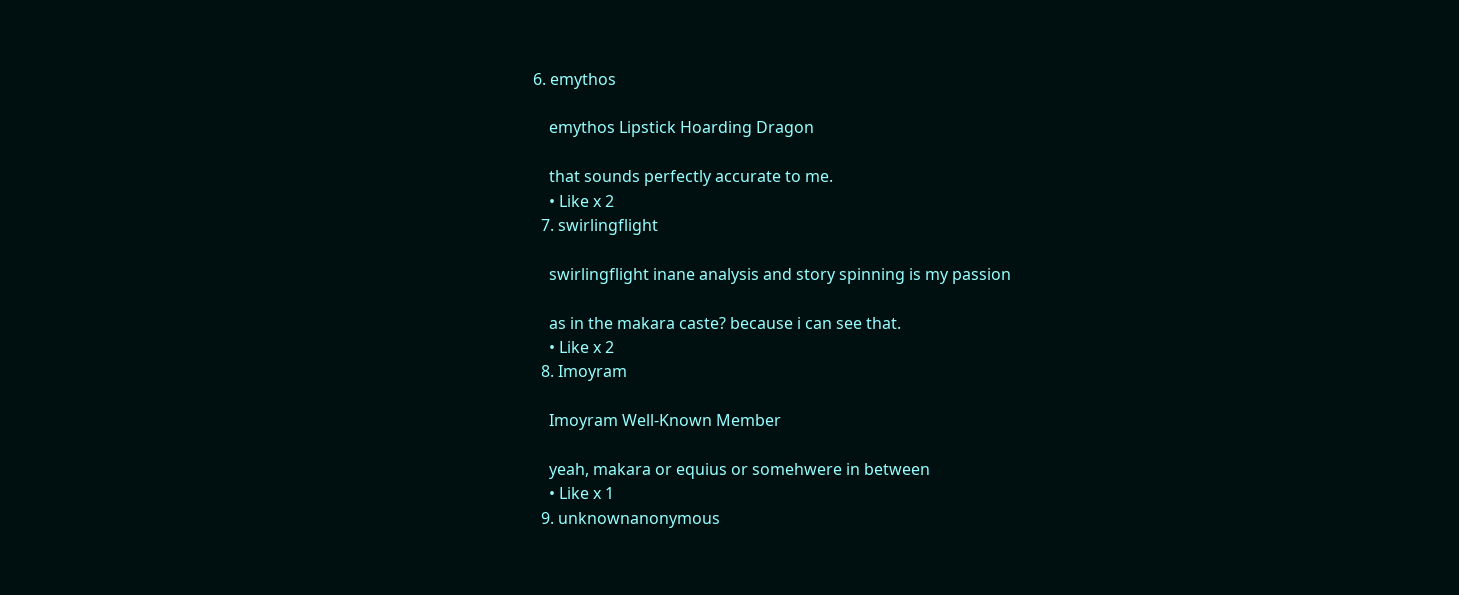6. emythos

    emythos Lipstick Hoarding Dragon

    that sounds perfectly accurate to me.
    • Like x 2
  7. swirlingflight

    swirlingflight inane analysis and story spinning is my passion

    as in the makara caste? because i can see that.
    • Like x 2
  8. Imoyram

    Imoyram Well-Known Member

    yeah, makara or equius or somehwere in between
    • Like x 1
  9. unknownanonymous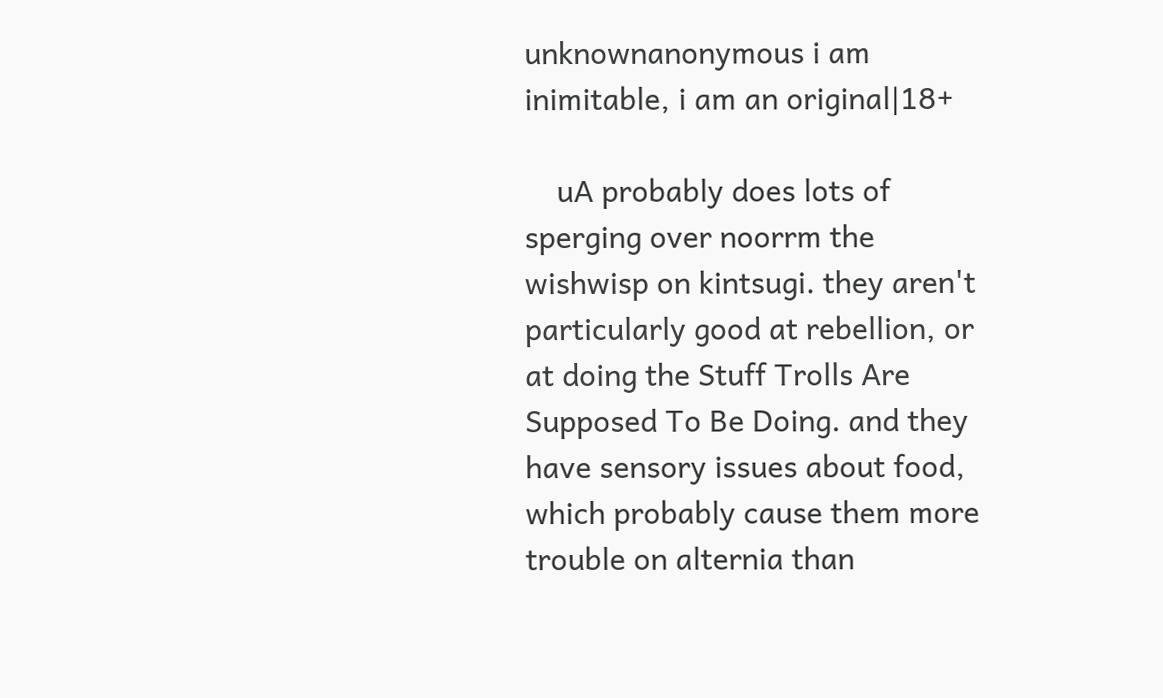unknownanonymous i am inimitable, i am an original|18+

    uA probably does lots of sperging over noorrm the wishwisp on kintsugi. they aren't particularly good at rebellion, or at doing the Stuff Trolls Are Supposed To Be Doing. and they have sensory issues about food, which probably cause them more trouble on alternia than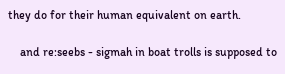they do for their human equivalent on earth.

    and re:seebs - sigmah in boat trolls is supposed to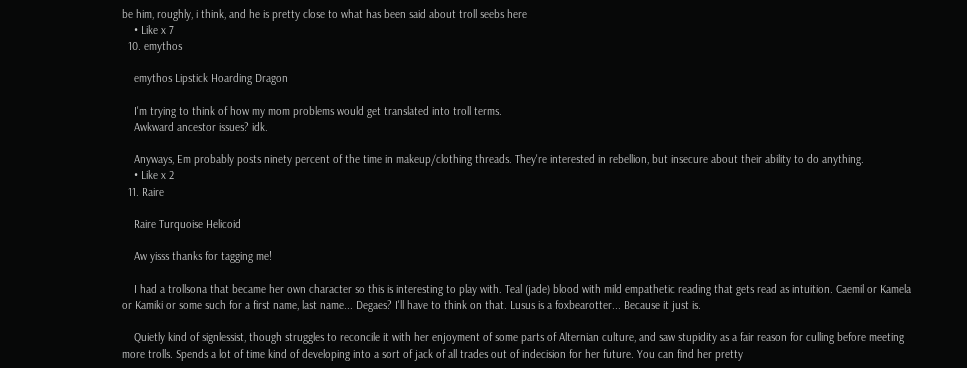be him, roughly, i think, and he is pretty close to what has been said about troll seebs here
    • Like x 7
  10. emythos

    emythos Lipstick Hoarding Dragon

    I'm trying to think of how my mom problems would get translated into troll terms.
    Awkward ancestor issues? idk.

    Anyways, Em probably posts ninety percent of the time in makeup/clothing threads. They're interested in rebellion, but insecure about their ability to do anything.
    • Like x 2
  11. Raire

    Raire Turquoise Helicoid

    Aw yisss thanks for tagging me!

    I had a trollsona that became her own character so this is interesting to play with. Teal (jade) blood with mild empathetic reading that gets read as intuition. Caemil or Kamela or Kamiki or some such for a first name, last name... Degaes? I'll have to think on that. Lusus is a foxbearotter... Because it just is.

    Quietly kind of signlessist, though struggles to reconcile it with her enjoyment of some parts of Alternian culture, and saw stupidity as a fair reason for culling before meeting more trolls. Spends a lot of time kind of developing into a sort of jack of all trades out of indecision for her future. You can find her pretty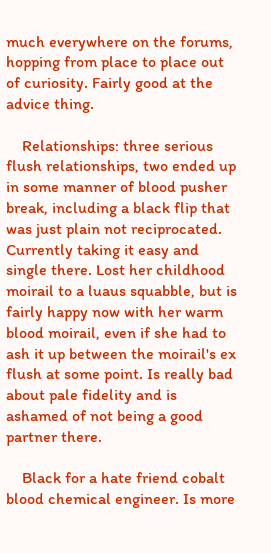much everywhere on the forums, hopping from place to place out of curiosity. Fairly good at the advice thing.

    Relationships: three serious flush relationships, two ended up in some manner of blood pusher break, including a black flip that was just plain not reciprocated. Currently taking it easy and single there. Lost her childhood moirail to a luaus squabble, but is fairly happy now with her warm blood moirail, even if she had to ash it up between the moirail's ex flush at some point. Is really bad about pale fidelity and is ashamed of not being a good partner there.

    Black for a hate friend cobalt blood chemical engineer. Is more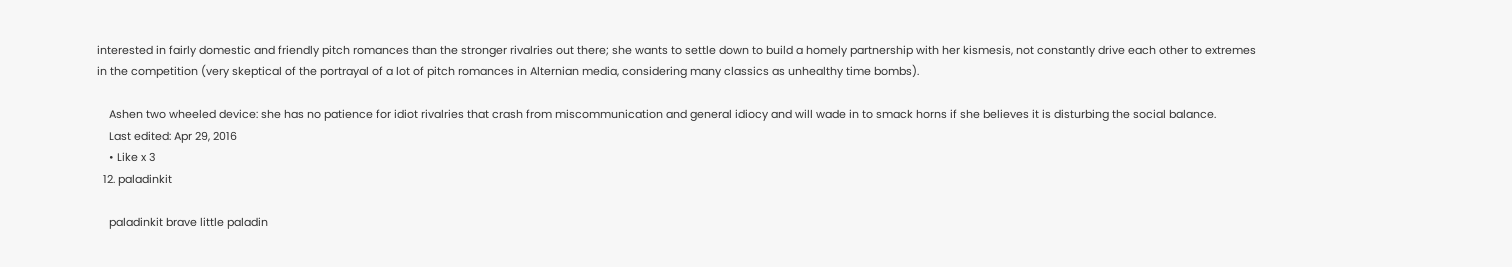interested in fairly domestic and friendly pitch romances than the stronger rivalries out there; she wants to settle down to build a homely partnership with her kismesis, not constantly drive each other to extremes in the competition (very skeptical of the portrayal of a lot of pitch romances in Alternian media, considering many classics as unhealthy time bombs).

    Ashen two wheeled device: she has no patience for idiot rivalries that crash from miscommunication and general idiocy and will wade in to smack horns if she believes it is disturbing the social balance.
    Last edited: Apr 29, 2016
    • Like x 3
  12. paladinkit

    paladinkit brave little paladin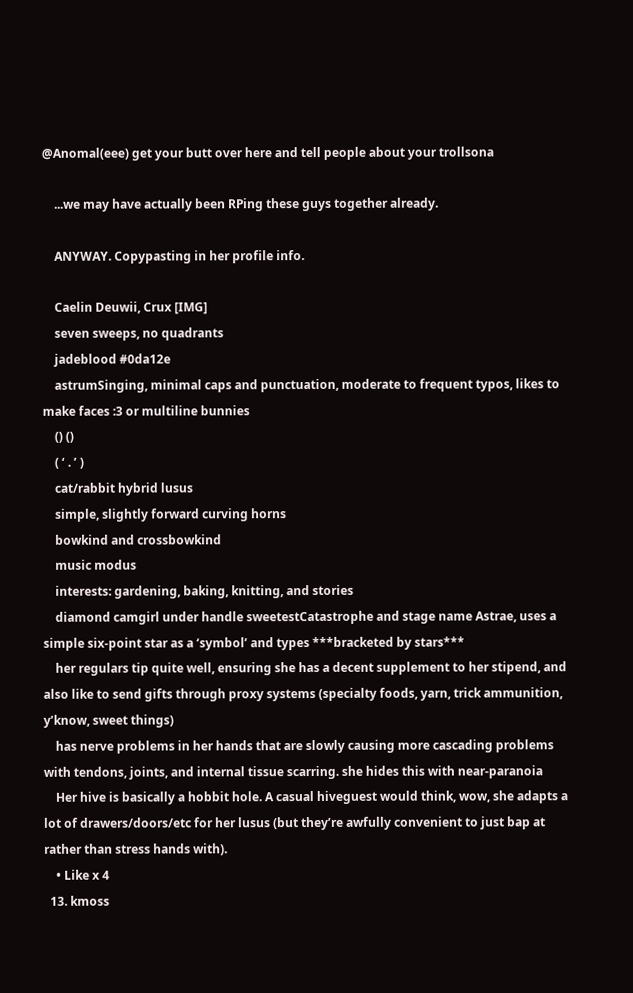@Anomal(eee) get your butt over here and tell people about your trollsona

    ...we may have actually been RPing these guys together already.

    ANYWAY. Copypasting in her profile info.

    Caelin Deuwii, Crux [IMG]
    seven sweeps, no quadrants
    jadeblood #0da12e
    astrumSinging, minimal caps and punctuation, moderate to frequent typos, likes to make faces :3 or multiline bunnies
    () ()
    ( ‘ . ’ )
    cat/rabbit hybrid lusus
    simple, slightly forward curving horns
    bowkind and crossbowkind
    music modus
    interests: gardening, baking, knitting, and stories
    diamond camgirl under handle sweetestCatastrophe and stage name Astrae, uses a simple six-point star as a ‘symbol’ and types ***bracketed by stars***
    her regulars tip quite well, ensuring she has a decent supplement to her stipend, and also like to send gifts through proxy systems (specialty foods, yarn, trick ammunition, y’know, sweet things)
    has nerve problems in her hands that are slowly causing more cascading problems with tendons, joints, and internal tissue scarring. she hides this with near-paranoia
    Her hive is basically a hobbit hole. A casual hiveguest would think, wow, she adapts a lot of drawers/doors/etc for her lusus (but they’re awfully convenient to just bap at rather than stress hands with).
    • Like x 4
  13. kmoss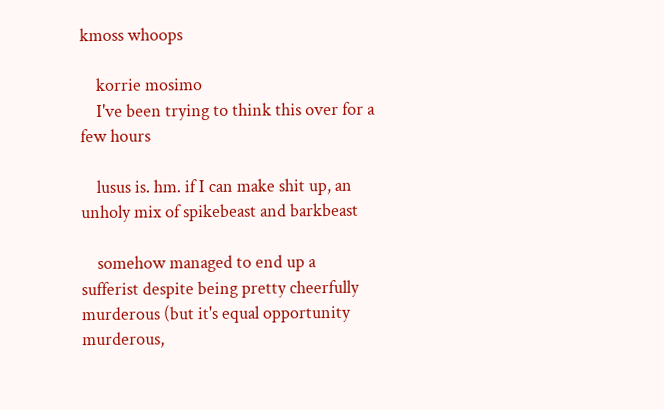kmoss whoops

    korrie mosimo
    I've been trying to think this over for a few hours

    lusus is. hm. if I can make shit up, an unholy mix of spikebeast and barkbeast

    somehow managed to end up a sufferist despite being pretty cheerfully murderous (but it's equal opportunity murderous,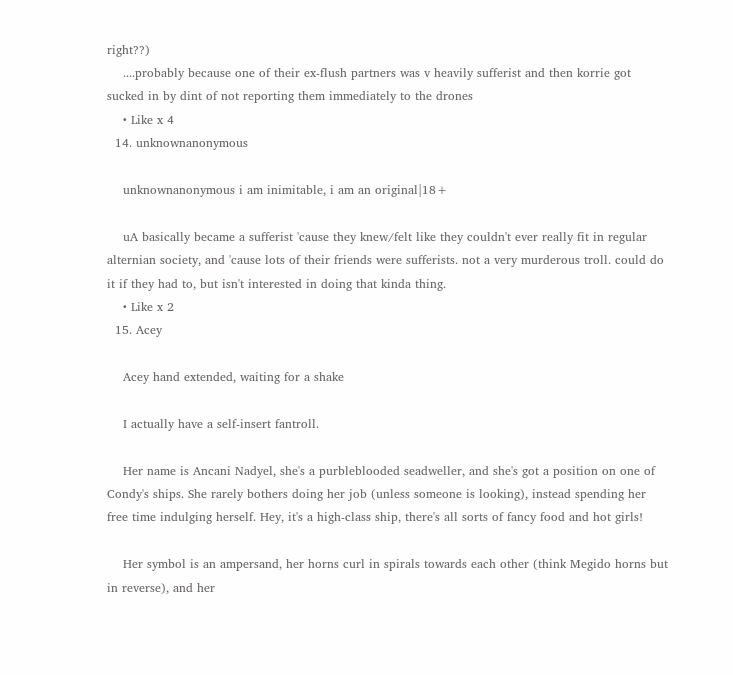right??)
    ....probably because one of their ex-flush partners was v heavily sufferist and then korrie got sucked in by dint of not reporting them immediately to the drones
    • Like x 4
  14. unknownanonymous

    unknownanonymous i am inimitable, i am an original|18+

    uA basically became a sufferist 'cause they knew/felt like they couldn't ever really fit in regular alternian society, and 'cause lots of their friends were sufferists. not a very murderous troll. could do it if they had to, but isn't interested in doing that kinda thing.
    • Like x 2
  15. Acey

    Acey hand extended, waiting for a shake

    I actually have a self-insert fantroll.

    Her name is Ancani Nadyel, she's a purbleblooded seadweller, and she's got a position on one of Condy's ships. She rarely bothers doing her job (unless someone is looking), instead spending her free time indulging herself. Hey, it's a high-class ship, there's all sorts of fancy food and hot girls!

    Her symbol is an ampersand, her horns curl in spirals towards each other (think Megido horns but in reverse), and her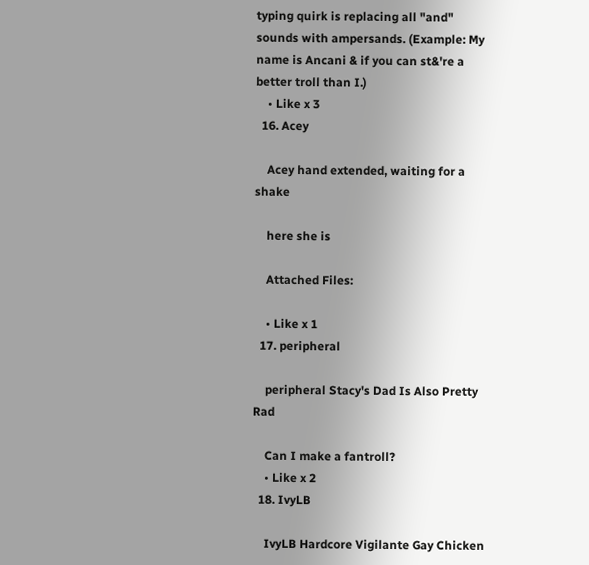typing quirk is replacing all "and" sounds with ampersands. (Example: My name is Ancani & if you can st&'re a better troll than I.)
    • Like x 3
  16. Acey

    Acey hand extended, waiting for a shake

    here she is

    Attached Files:

    • Like x 1
  17. peripheral

    peripheral Stacy's Dad Is Also Pretty Rad

    Can I make a fantroll?
    • Like x 2
  18. IvyLB

    IvyLB Hardcore Vigilante Gay Chicken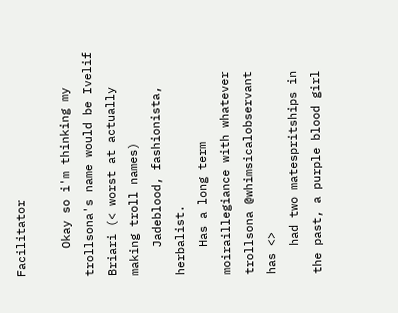Facilitator

    Okay so i'm thinking my trollsona's name would be Ivelif Briari (< worst at actually making troll names)
    Jadeblood, fashionista, herbalist.
    Has a long term moiraillegiance with whatever trollsona @whimsicalobservant has <>
    had two matespritships in the past, a purple blood girl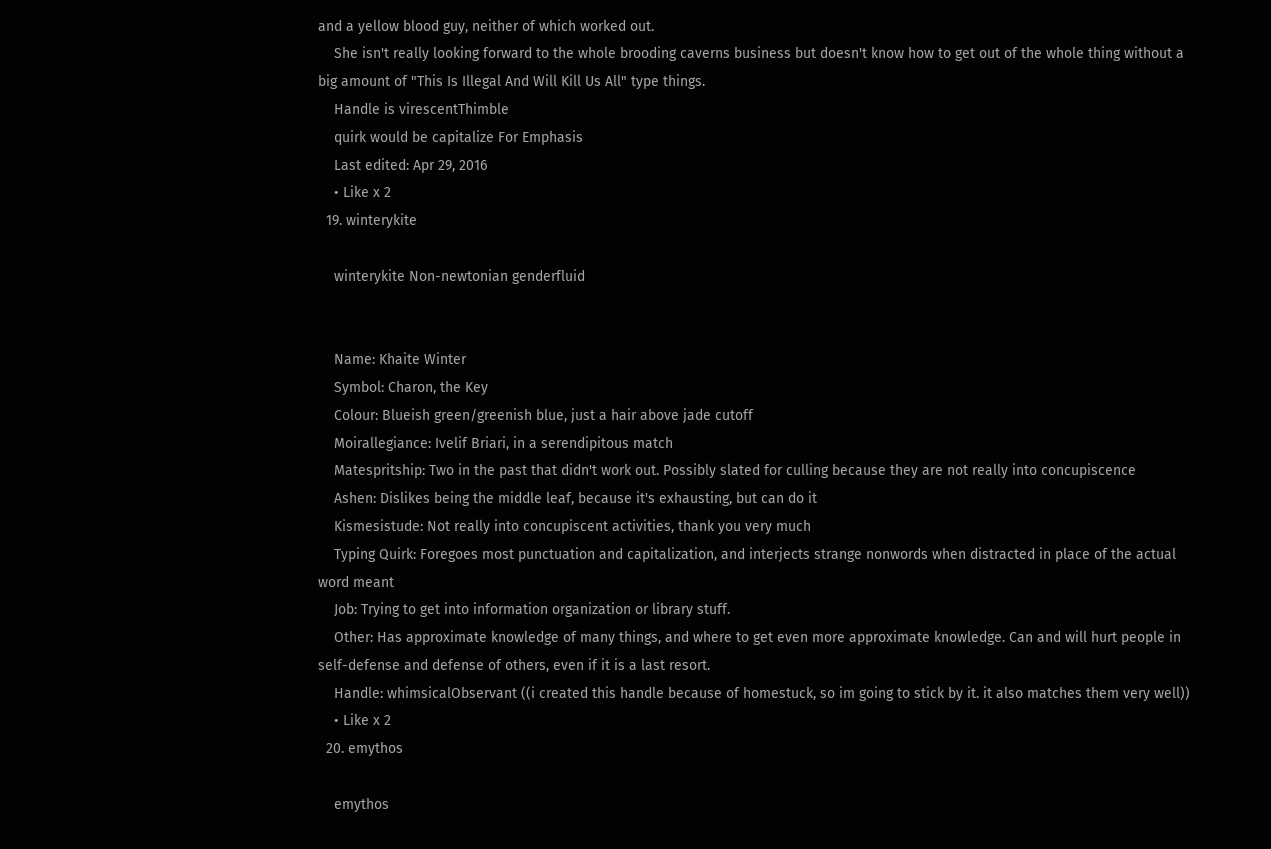and a yellow blood guy, neither of which worked out.
    She isn't really looking forward to the whole brooding caverns business but doesn't know how to get out of the whole thing without a big amount of "This Is Illegal And Will Kill Us All" type things.
    Handle is virescentThimble
    quirk would be capitalize For Emphasis
    Last edited: Apr 29, 2016
    • Like x 2
  19. winterykite

    winterykite Non-newtonian genderfluid


    Name: Khaite Winter
    Symbol: Charon, the Key
    Colour: Blueish green/greenish blue, just a hair above jade cutoff
    Moirallegiance: Ivelif Briari, in a serendipitous match
    Matespritship: Two in the past that didn't work out. Possibly slated for culling because they are not really into concupiscence
    Ashen: Dislikes being the middle leaf, because it's exhausting, but can do it
    Kismesistude: Not really into concupiscent activities, thank you very much
    Typing Quirk: Foregoes most punctuation and capitalization, and interjects strange nonwords when distracted in place of the actual word meant
    Job: Trying to get into information organization or library stuff.
    Other: Has approximate knowledge of many things, and where to get even more approximate knowledge. Can and will hurt people in self-defense and defense of others, even if it is a last resort.
    Handle: whimsicalObservant ((i created this handle because of homestuck, so im going to stick by it. it also matches them very well))
    • Like x 2
  20. emythos

    emythos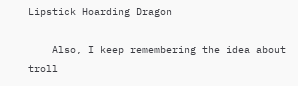Lipstick Hoarding Dragon

    Also, I keep remembering the idea about troll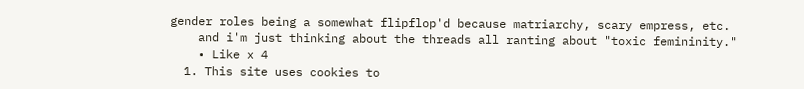gender roles being a somewhat flipflop'd because matriarchy, scary empress, etc.
    and i'm just thinking about the threads all ranting about "toxic femininity."
    • Like x 4
  1. This site uses cookies to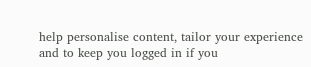help personalise content, tailor your experience and to keep you logged in if you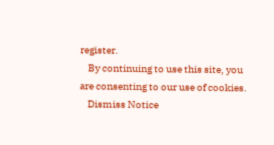register.
    By continuing to use this site, you are consenting to our use of cookies.
    Dismiss Notice